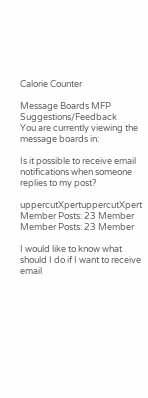Calorie Counter

Message Boards MFP Suggestions/Feedback
You are currently viewing the message boards in:

Is it possible to receive email notifications when someone replies to my post?

uppercutXpertuppercutXpert Member Posts: 23 Member Member Posts: 23 Member

I would like to know what should I do if I want to receive email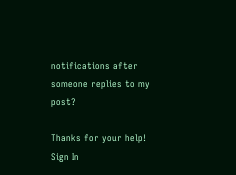notifications after someone replies to my post?

Thanks for your help!
Sign In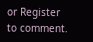or Register to comment.